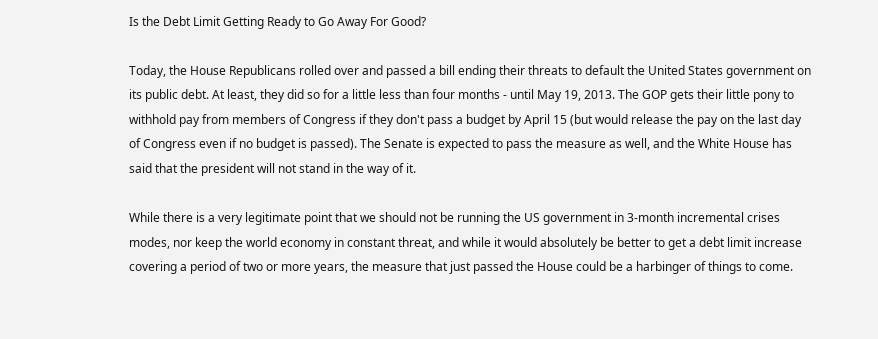Is the Debt Limit Getting Ready to Go Away For Good?

Today, the House Republicans rolled over and passed a bill ending their threats to default the United States government on its public debt. At least, they did so for a little less than four months - until May 19, 2013. The GOP gets their little pony to withhold pay from members of Congress if they don't pass a budget by April 15 (but would release the pay on the last day of Congress even if no budget is passed). The Senate is expected to pass the measure as well, and the White House has said that the president will not stand in the way of it.

While there is a very legitimate point that we should not be running the US government in 3-month incremental crises modes, nor keep the world economy in constant threat, and while it would absolutely be better to get a debt limit increase covering a period of two or more years, the measure that just passed the House could be a harbinger of things to come.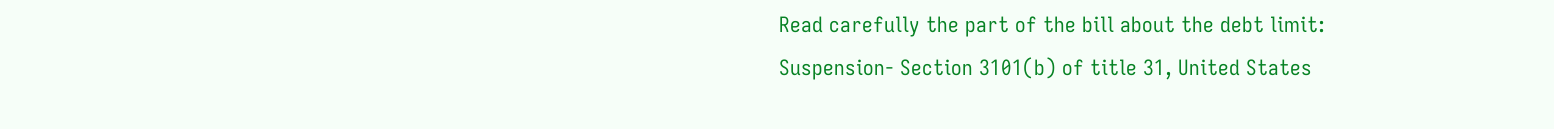Read carefully the part of the bill about the debt limit:
Suspension- Section 3101(b) of title 31, United States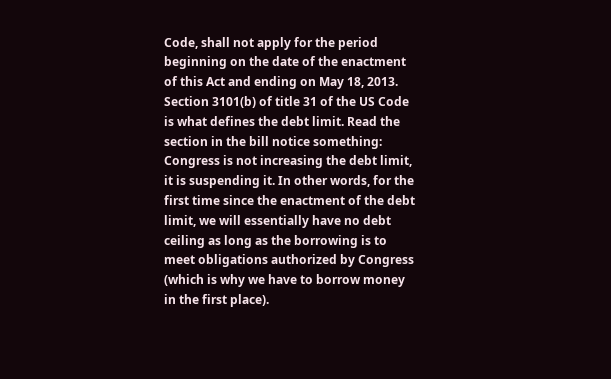Code, shall not apply for the period beginning on the date of the enactment of this Act and ending on May 18, 2013.
Section 3101(b) of title 31 of the US Code is what defines the debt limit. Read the section in the bill notice something: Congress is not increasing the debt limit, it is suspending it. In other words, for the first time since the enactment of the debt limit, we will essentially have no debt ceiling as long as the borrowing is to meet obligations authorized by Congress (which is why we have to borrow money in the first place).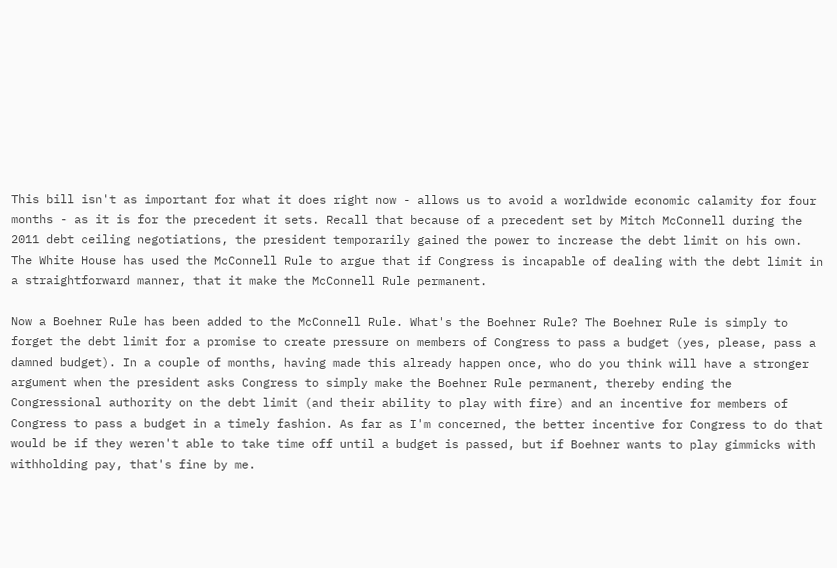This bill isn't as important for what it does right now - allows us to avoid a worldwide economic calamity for four months - as it is for the precedent it sets. Recall that because of a precedent set by Mitch McConnell during the 2011 debt ceiling negotiations, the president temporarily gained the power to increase the debt limit on his own. The White House has used the McConnell Rule to argue that if Congress is incapable of dealing with the debt limit in a straightforward manner, that it make the McConnell Rule permanent.

Now a Boehner Rule has been added to the McConnell Rule. What's the Boehner Rule? The Boehner Rule is simply to forget the debt limit for a promise to create pressure on members of Congress to pass a budget (yes, please, pass a damned budget). In a couple of months, having made this already happen once, who do you think will have a stronger argument when the president asks Congress to simply make the Boehner Rule permanent, thereby ending the Congressional authority on the debt limit (and their ability to play with fire) and an incentive for members of Congress to pass a budget in a timely fashion. As far as I'm concerned, the better incentive for Congress to do that would be if they weren't able to take time off until a budget is passed, but if Boehner wants to play gimmicks with withholding pay, that's fine by me.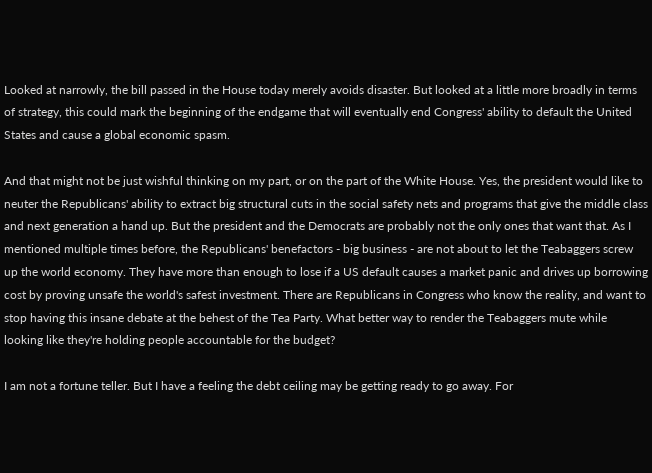Looked at narrowly, the bill passed in the House today merely avoids disaster. But looked at a little more broadly in terms of strategy, this could mark the beginning of the endgame that will eventually end Congress' ability to default the United States and cause a global economic spasm.

And that might not be just wishful thinking on my part, or on the part of the White House. Yes, the president would like to neuter the Republicans' ability to extract big structural cuts in the social safety nets and programs that give the middle class and next generation a hand up. But the president and the Democrats are probably not the only ones that want that. As I mentioned multiple times before, the Republicans' benefactors - big business - are not about to let the Teabaggers screw up the world economy. They have more than enough to lose if a US default causes a market panic and drives up borrowing cost by proving unsafe the world's safest investment. There are Republicans in Congress who know the reality, and want to stop having this insane debate at the behest of the Tea Party. What better way to render the Teabaggers mute while looking like they're holding people accountable for the budget?

I am not a fortune teller. But I have a feeling the debt ceiling may be getting ready to go away. For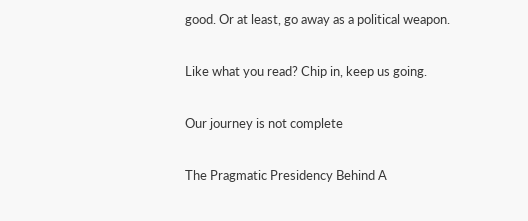good. Or at least, go away as a political weapon.

Like what you read? Chip in, keep us going.

Our journey is not complete

The Pragmatic Presidency Behind A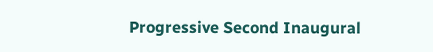Progressive Second Inaugural